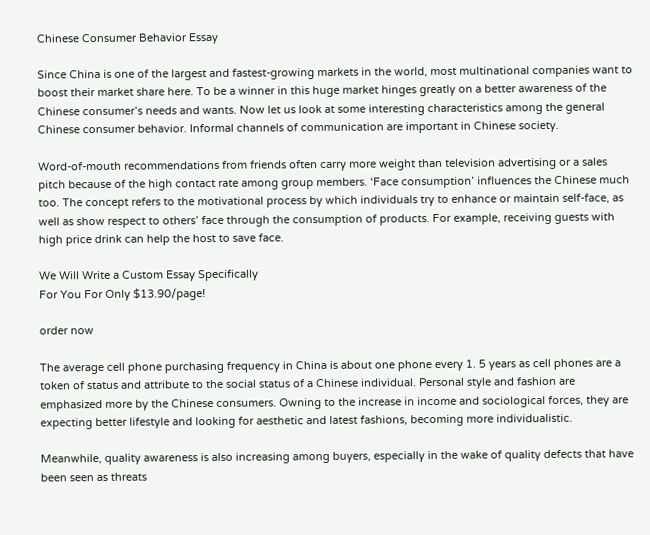Chinese Consumer Behavior Essay

Since China is one of the largest and fastest-growing markets in the world, most multinational companies want to boost their market share here. To be a winner in this huge market hinges greatly on a better awareness of the Chinese consumer’s needs and wants. Now let us look at some interesting characteristics among the general Chinese consumer behavior. Informal channels of communication are important in Chinese society.

Word-of-mouth recommendations from friends often carry more weight than television advertising or a sales pitch because of the high contact rate among group members. ‘Face consumption’ influences the Chinese much too. The concept refers to the motivational process by which individuals try to enhance or maintain self-face, as well as show respect to others’ face through the consumption of products. For example, receiving guests with high price drink can help the host to save face.

We Will Write a Custom Essay Specifically
For You For Only $13.90/page!

order now

The average cell phone purchasing frequency in China is about one phone every 1. 5 years as cell phones are a token of status and attribute to the social status of a Chinese individual. Personal style and fashion are emphasized more by the Chinese consumers. Owning to the increase in income and sociological forces, they are expecting better lifestyle and looking for aesthetic and latest fashions, becoming more individualistic.

Meanwhile, quality awareness is also increasing among buyers, especially in the wake of quality defects that have been seen as threats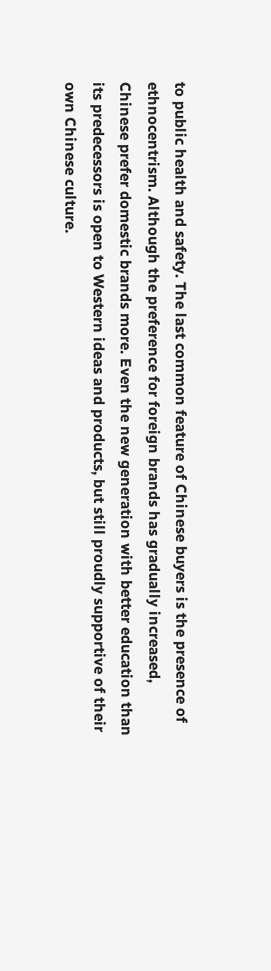to public health and safety. The last common feature of Chinese buyers is the presence of ethnocentrism. Although the preference for foreign brands has gradually increased, Chinese prefer domestic brands more. Even the new generation with better education than its predecessors is open to Western ideas and products, but still proudly supportive of their own Chinese culture.